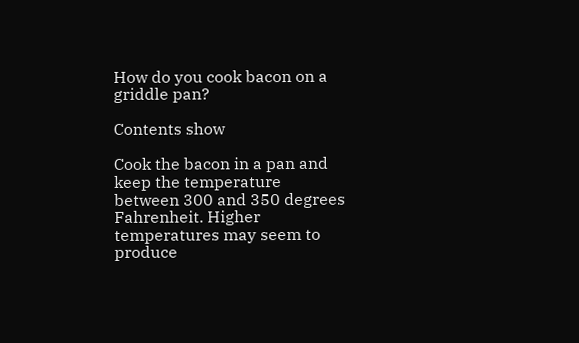How do you cook bacon on a griddle pan?

Contents show

Cook the bacon in a pan and keep the temperature between 300 and 350 degrees Fahrenheit. Higher temperatures may seem to produce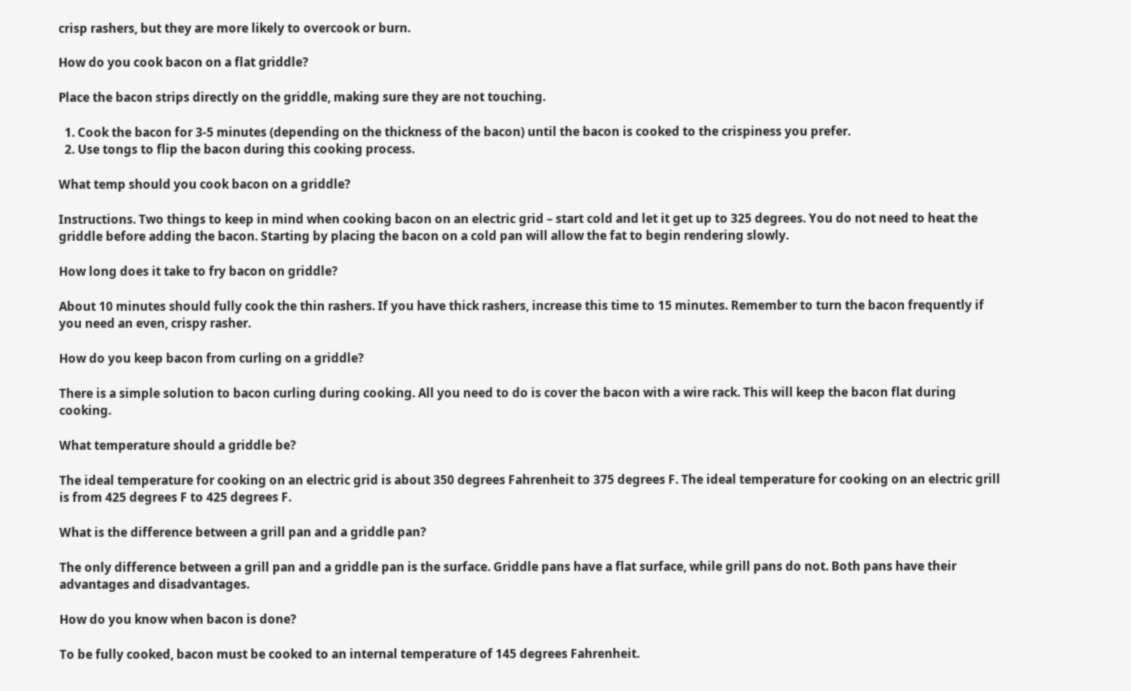crisp rashers, but they are more likely to overcook or burn.

How do you cook bacon on a flat griddle?

Place the bacon strips directly on the griddle, making sure they are not touching.

  1. Cook the bacon for 3-5 minutes (depending on the thickness of the bacon) until the bacon is cooked to the crispiness you prefer.
  2. Use tongs to flip the bacon during this cooking process.

What temp should you cook bacon on a griddle?

Instructions. Two things to keep in mind when cooking bacon on an electric grid – start cold and let it get up to 325 degrees. You do not need to heat the griddle before adding the bacon. Starting by placing the bacon on a cold pan will allow the fat to begin rendering slowly.

How long does it take to fry bacon on griddle?

About 10 minutes should fully cook the thin rashers. If you have thick rashers, increase this time to 15 minutes. Remember to turn the bacon frequently if you need an even, crispy rasher.

How do you keep bacon from curling on a griddle?

There is a simple solution to bacon curling during cooking. All you need to do is cover the bacon with a wire rack. This will keep the bacon flat during cooking.

What temperature should a griddle be?

The ideal temperature for cooking on an electric grid is about 350 degrees Fahrenheit to 375 degrees F. The ideal temperature for cooking on an electric grill is from 425 degrees F to 425 degrees F.

What is the difference between a grill pan and a griddle pan?

The only difference between a grill pan and a griddle pan is the surface. Griddle pans have a flat surface, while grill pans do not. Both pans have their advantages and disadvantages.

How do you know when bacon is done?

To be fully cooked, bacon must be cooked to an internal temperature of 145 degrees Fahrenheit.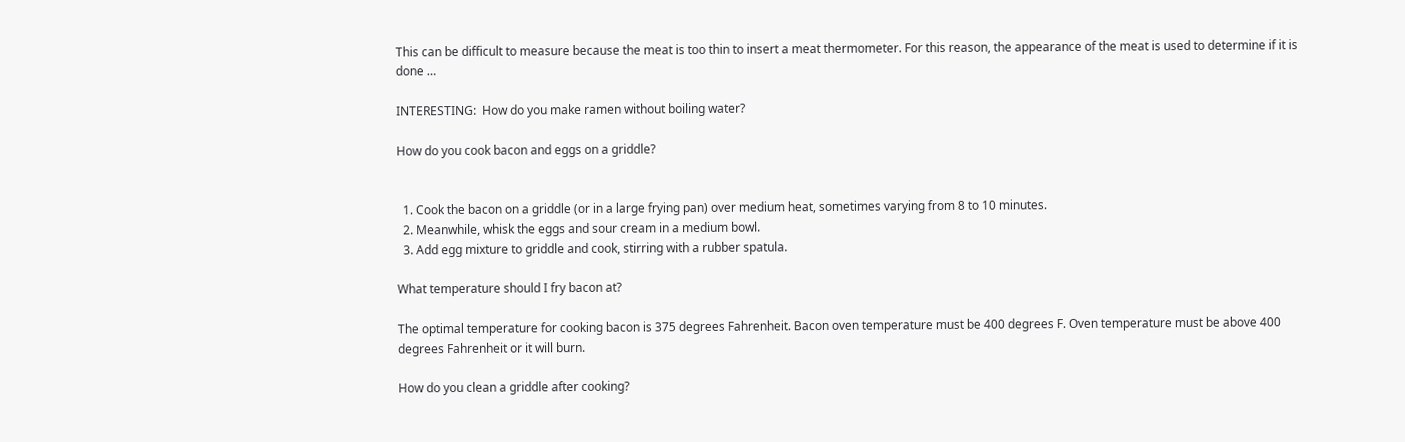This can be difficult to measure because the meat is too thin to insert a meat thermometer. For this reason, the appearance of the meat is used to determine if it is done …

INTERESTING:  How do you make ramen without boiling water?

How do you cook bacon and eggs on a griddle?


  1. Cook the bacon on a griddle (or in a large frying pan) over medium heat, sometimes varying from 8 to 10 minutes.
  2. Meanwhile, whisk the eggs and sour cream in a medium bowl.
  3. Add egg mixture to griddle and cook, stirring with a rubber spatula.

What temperature should I fry bacon at?

The optimal temperature for cooking bacon is 375 degrees Fahrenheit. Bacon oven temperature must be 400 degrees F. Oven temperature must be above 400 degrees Fahrenheit or it will burn.

How do you clean a griddle after cooking?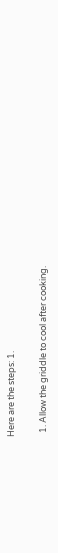Here are the steps: 1.

  1. Allow the griddle to cool after cooking.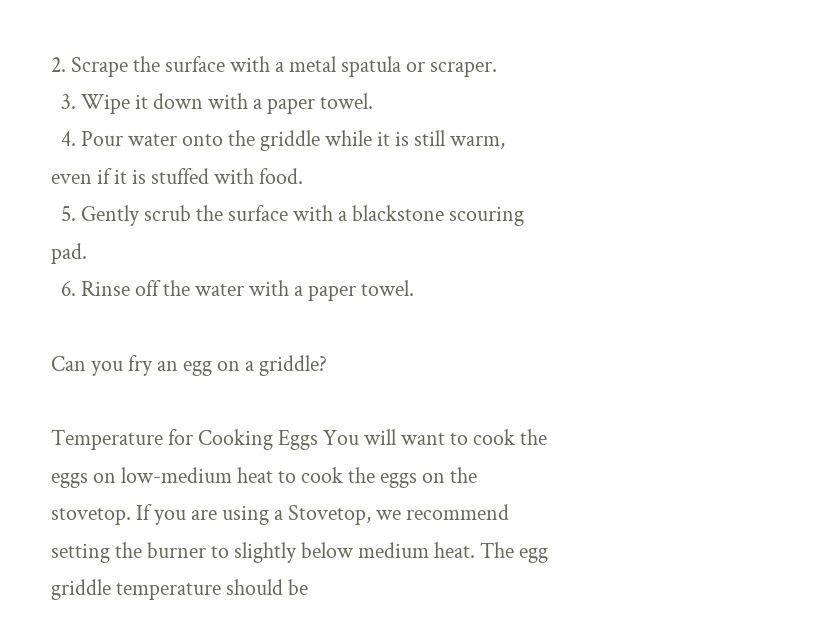2. Scrape the surface with a metal spatula or scraper.
  3. Wipe it down with a paper towel.
  4. Pour water onto the griddle while it is still warm, even if it is stuffed with food.
  5. Gently scrub the surface with a blackstone scouring pad.
  6. Rinse off the water with a paper towel.

Can you fry an egg on a griddle?

Temperature for Cooking Eggs You will want to cook the eggs on low-medium heat to cook the eggs on the stovetop. If you are using a Stovetop, we recommend setting the burner to slightly below medium heat. The egg griddle temperature should be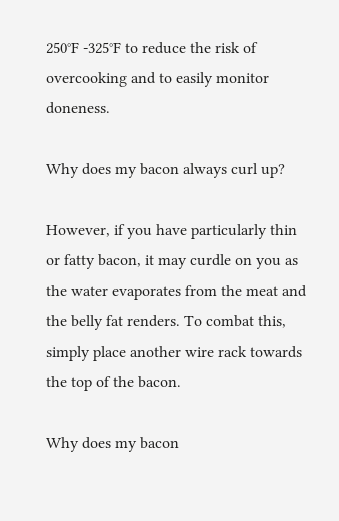250°F -325°F to reduce the risk of overcooking and to easily monitor doneness.

Why does my bacon always curl up?

However, if you have particularly thin or fatty bacon, it may curdle on you as the water evaporates from the meat and the belly fat renders. To combat this, simply place another wire rack towards the top of the bacon.

Why does my bacon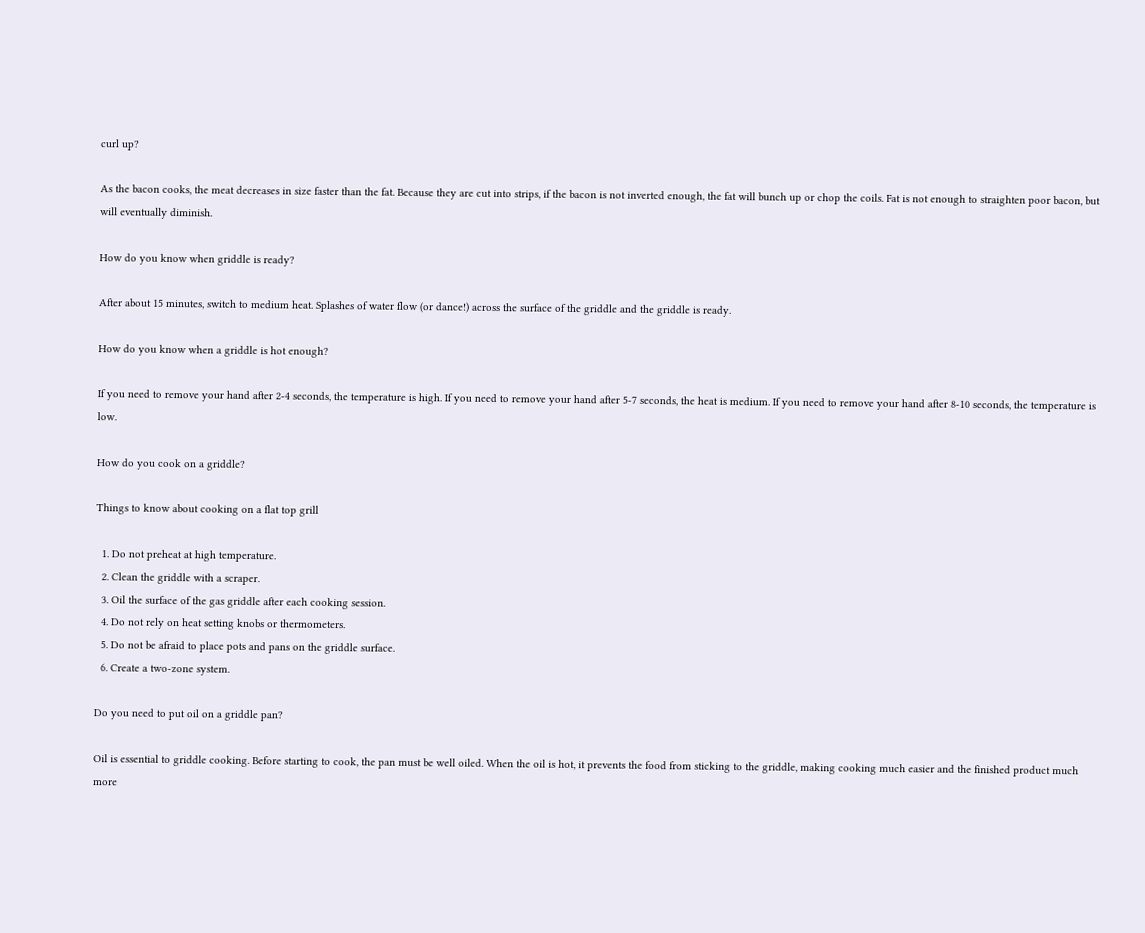curl up?

As the bacon cooks, the meat decreases in size faster than the fat. Because they are cut into strips, if the bacon is not inverted enough, the fat will bunch up or chop the coils. Fat is not enough to straighten poor bacon, but will eventually diminish.

How do you know when griddle is ready?

After about 15 minutes, switch to medium heat. Splashes of water flow (or dance!) across the surface of the griddle and the griddle is ready.

How do you know when a griddle is hot enough?

If you need to remove your hand after 2-4 seconds, the temperature is high. If you need to remove your hand after 5-7 seconds, the heat is medium. If you need to remove your hand after 8-10 seconds, the temperature is low.

How do you cook on a griddle?

Things to know about cooking on a flat top grill

  1. Do not preheat at high temperature.
  2. Clean the griddle with a scraper.
  3. Oil the surface of the gas griddle after each cooking session.
  4. Do not rely on heat setting knobs or thermometers.
  5. Do not be afraid to place pots and pans on the griddle surface.
  6. Create a two-zone system.

Do you need to put oil on a griddle pan?

Oil is essential to griddle cooking. Before starting to cook, the pan must be well oiled. When the oil is hot, it prevents the food from sticking to the griddle, making cooking much easier and the finished product much more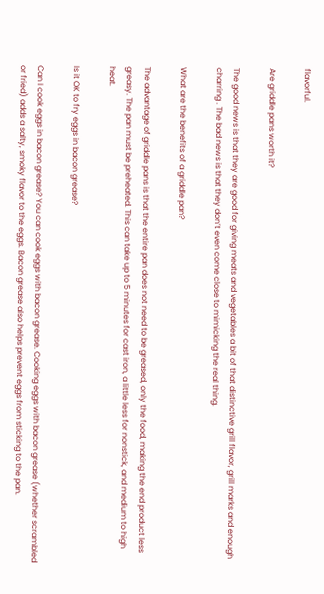flavorful.

Are griddle pans worth it?

The good news is that they are good for giving meats and vegetables a bit of that distinctive grill flavor, grill marks and enough charring . The bad news is that they don’t even come close to mimicking the real thing.

What are the benefits of a griddle pan?

The advantage of griddle pans is that the entire pan does not need to be greased, only the food, making the end product less greasy. The pan must be preheated. This can take up to 5 minutes for cast iron, a little less for nonstick, and medium to high heat.

Is it OK to fry eggs in bacon grease?

Can I cook eggs in bacon grease? You can cook eggs with bacon grease. Cooking eggs with bacon grease (whether scrambled or fried) adds a salty, smoky flavor to the eggs. Bacon grease also helps prevent eggs from sticking to the pan.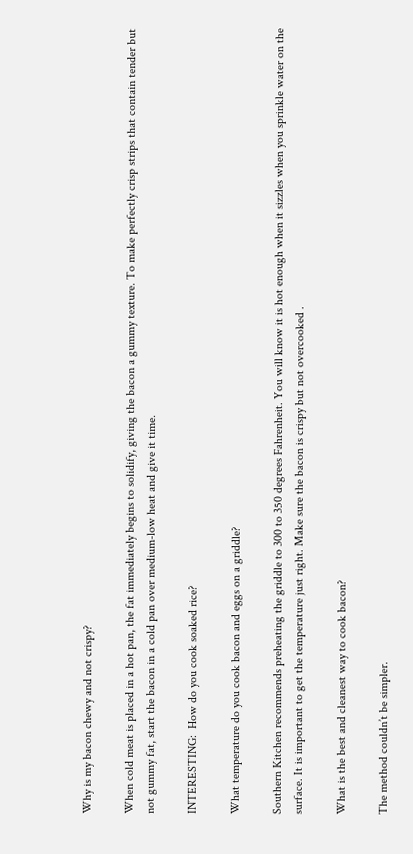Why is my bacon chewy and not crispy?

When cold meat is placed in a hot pan, the fat immediately begins to solidify, giving the bacon a gummy texture. To make perfectly crisp strips that contain tender but not gummy fat, start the bacon in a cold pan over medium-low heat and give it time.

INTERESTING:  How do you cook soaked rice?

What temperature do you cook bacon and eggs on a griddle?

Southern Kitchen recommends preheating the griddle to 300 to 350 degrees Fahrenheit. You will know it is hot enough when it sizzles when you sprinkle water on the surface. It is important to get the temperature just right. Make sure the bacon is crispy but not overcooked .

What is the best and cleanest way to cook bacon?

The method couldn’t be simpler.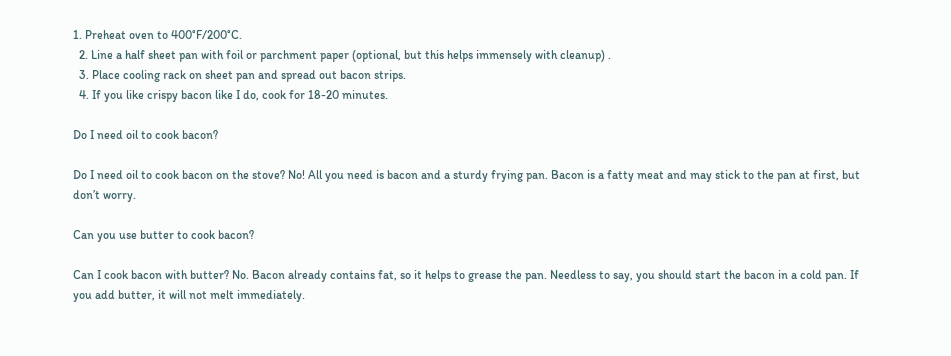1. Preheat oven to 400°F/200°C.
  2. Line a half sheet pan with foil or parchment paper (optional, but this helps immensely with cleanup) .
  3. Place cooling rack on sheet pan and spread out bacon strips.
  4. If you like crispy bacon like I do, cook for 18-20 minutes.

Do I need oil to cook bacon?

Do I need oil to cook bacon on the stove? No! All you need is bacon and a sturdy frying pan. Bacon is a fatty meat and may stick to the pan at first, but don’t worry.

Can you use butter to cook bacon?

Can I cook bacon with butter? No. Bacon already contains fat, so it helps to grease the pan. Needless to say, you should start the bacon in a cold pan. If you add butter, it will not melt immediately.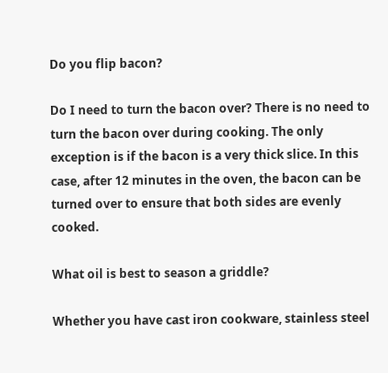Do you flip bacon?

Do I need to turn the bacon over? There is no need to turn the bacon over during cooking. The only exception is if the bacon is a very thick slice. In this case, after 12 minutes in the oven, the bacon can be turned over to ensure that both sides are evenly cooked.

What oil is best to season a griddle?

Whether you have cast iron cookware, stainless steel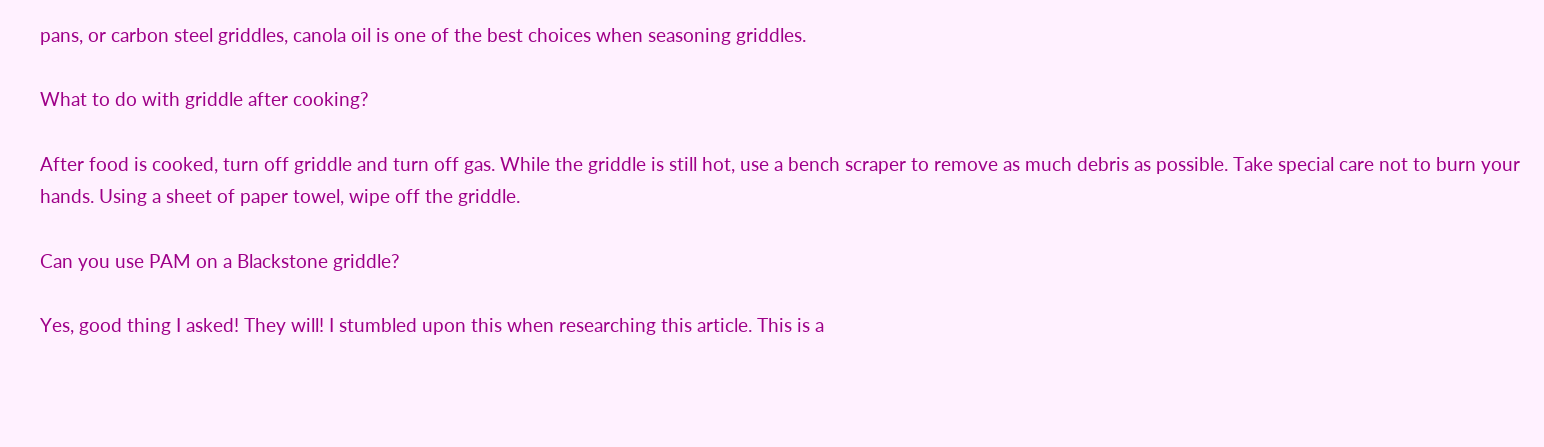pans, or carbon steel griddles, canola oil is one of the best choices when seasoning griddles.

What to do with griddle after cooking?

After food is cooked, turn off griddle and turn off gas. While the griddle is still hot, use a bench scraper to remove as much debris as possible. Take special care not to burn your hands. Using a sheet of paper towel, wipe off the griddle.

Can you use PAM on a Blackstone griddle?

Yes, good thing I asked! They will! I stumbled upon this when researching this article. This is a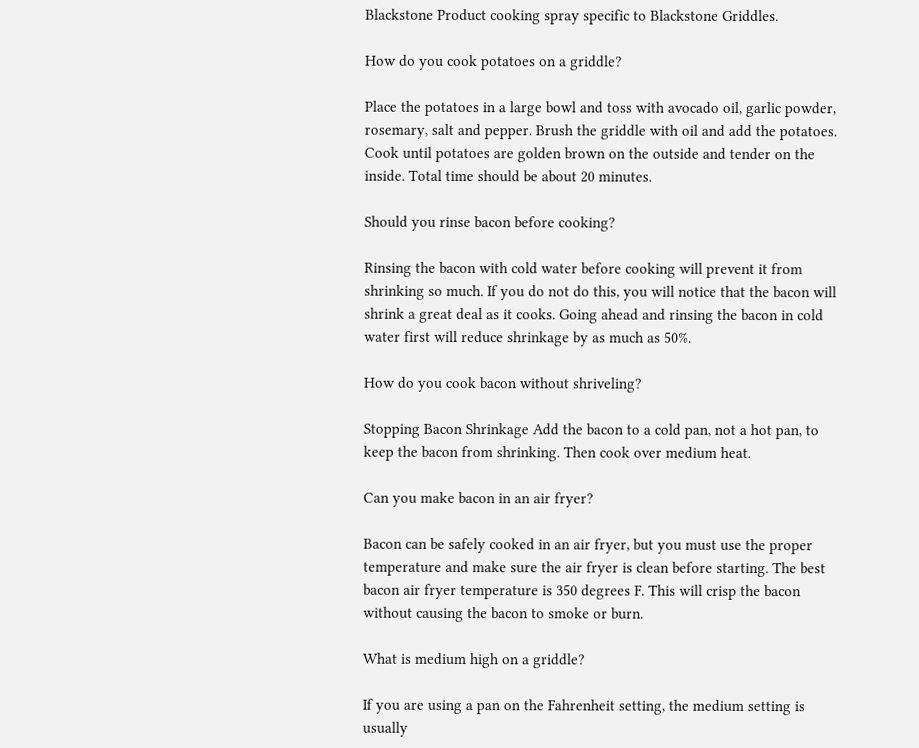Blackstone Product cooking spray specific to Blackstone Griddles.

How do you cook potatoes on a griddle?

Place the potatoes in a large bowl and toss with avocado oil, garlic powder, rosemary, salt and pepper. Brush the griddle with oil and add the potatoes. Cook until potatoes are golden brown on the outside and tender on the inside. Total time should be about 20 minutes.

Should you rinse bacon before cooking?

Rinsing the bacon with cold water before cooking will prevent it from shrinking so much. If you do not do this, you will notice that the bacon will shrink a great deal as it cooks. Going ahead and rinsing the bacon in cold water first will reduce shrinkage by as much as 50%.

How do you cook bacon without shriveling?

Stopping Bacon Shrinkage Add the bacon to a cold pan, not a hot pan, to keep the bacon from shrinking. Then cook over medium heat.

Can you make bacon in an air fryer?

Bacon can be safely cooked in an air fryer, but you must use the proper temperature and make sure the air fryer is clean before starting. The best bacon air fryer temperature is 350 degrees F. This will crisp the bacon without causing the bacon to smoke or burn.

What is medium high on a griddle?

If you are using a pan on the Fahrenheit setting, the medium setting is usually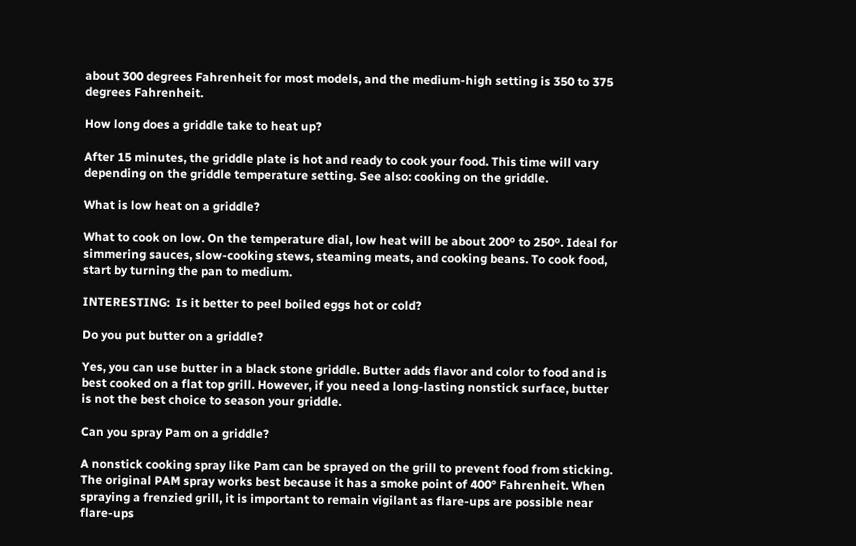about 300 degrees Fahrenheit for most models, and the medium-high setting is 350 to 375 degrees Fahrenheit.

How long does a griddle take to heat up?

After 15 minutes, the griddle plate is hot and ready to cook your food. This time will vary depending on the griddle temperature setting. See also: cooking on the griddle.

What is low heat on a griddle?

What to cook on low. On the temperature dial, low heat will be about 200º to 250º. Ideal for simmering sauces, slow-cooking stews, steaming meats, and cooking beans. To cook food, start by turning the pan to medium.

INTERESTING:  Is it better to peel boiled eggs hot or cold?

Do you put butter on a griddle?

Yes, you can use butter in a black stone griddle. Butter adds flavor and color to food and is best cooked on a flat top grill. However, if you need a long-lasting nonstick surface, butter is not the best choice to season your griddle.

Can you spray Pam on a griddle?

A nonstick cooking spray like Pam can be sprayed on the grill to prevent food from sticking. The original PAM spray works best because it has a smoke point of 400° Fahrenheit. When spraying a frenzied grill, it is important to remain vigilant as flare-ups are possible near flare-ups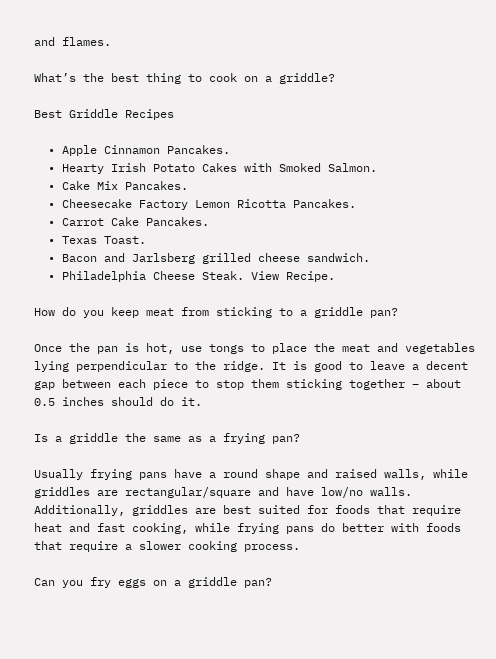and flames.

What’s the best thing to cook on a griddle?

Best Griddle Recipes

  • Apple Cinnamon Pancakes.
  • Hearty Irish Potato Cakes with Smoked Salmon.
  • Cake Mix Pancakes.
  • Cheesecake Factory Lemon Ricotta Pancakes.
  • Carrot Cake Pancakes.
  • Texas Toast.
  • Bacon and Jarlsberg grilled cheese sandwich.
  • Philadelphia Cheese Steak. View Recipe.

How do you keep meat from sticking to a griddle pan?

Once the pan is hot, use tongs to place the meat and vegetables lying perpendicular to the ridge. It is good to leave a decent gap between each piece to stop them sticking together – about 0.5 inches should do it.

Is a griddle the same as a frying pan?

Usually frying pans have a round shape and raised walls, while griddles are rectangular/square and have low/no walls. Additionally, griddles are best suited for foods that require heat and fast cooking, while frying pans do better with foods that require a slower cooking process.

Can you fry eggs on a griddle pan?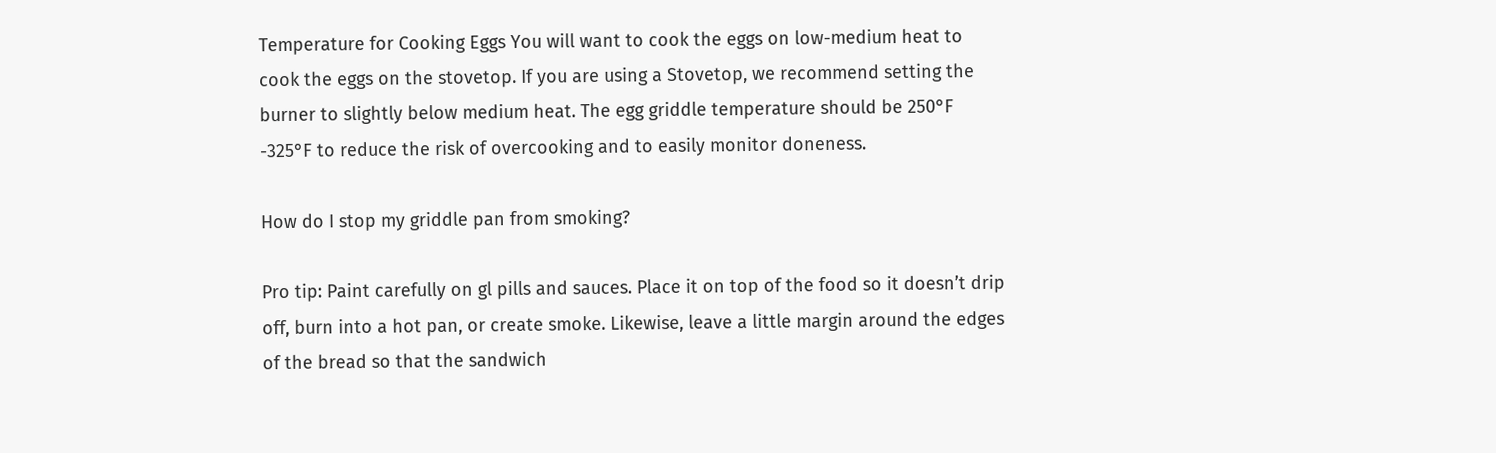Temperature for Cooking Eggs You will want to cook the eggs on low-medium heat to cook the eggs on the stovetop. If you are using a Stovetop, we recommend setting the burner to slightly below medium heat. The egg griddle temperature should be 250°F -325°F to reduce the risk of overcooking and to easily monitor doneness.

How do I stop my griddle pan from smoking?

Pro tip: Paint carefully on gl pills and sauces. Place it on top of the food so it doesn’t drip off, burn into a hot pan, or create smoke. Likewise, leave a little margin around the edges of the bread so that the sandwich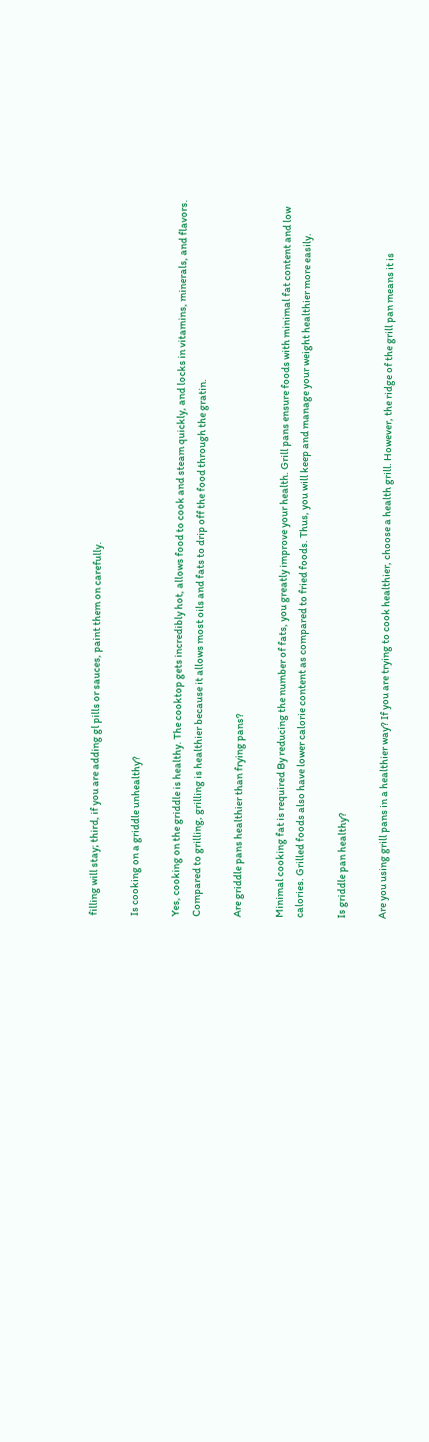filling will stay; third, if you are adding gl pills or sauces, paint them on carefully.

Is cooking on a griddle unhealthy?

Yes, cooking on the griddle is healthy. The cooktop gets incredibly hot, allows food to cook and steam quickly, and locks in vitamins, minerals, and flavors. Compared to grilling, grilling is healthier because it allows most oils and fats to drip off the food through the gratin.

Are griddle pans healthier than frying pans?

Minimal cooking fat is required By reducing the number of fats, you greatly improve your health. Grill pans ensure foods with minimal fat content and low calories. Grilled foods also have lower calorie content as compared to fried foods. Thus, you will keep and manage your weight healthier more easily.

Is griddle pan healthy?

Are you using grill pans in a healthier way? If you are trying to cook healthier, choose a health grill. However, the ridge of the grill pan means it is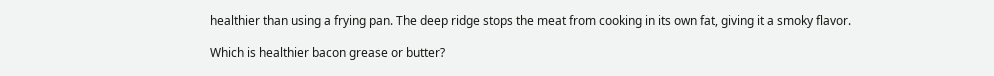healthier than using a frying pan. The deep ridge stops the meat from cooking in its own fat, giving it a smoky flavor.

Which is healthier bacon grease or butter?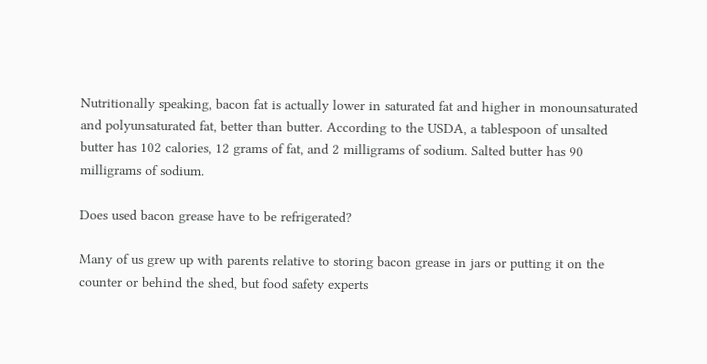Nutritionally speaking, bacon fat is actually lower in saturated fat and higher in monounsaturated and polyunsaturated fat, better than butter. According to the USDA, a tablespoon of unsalted butter has 102 calories, 12 grams of fat, and 2 milligrams of sodium. Salted butter has 90 milligrams of sodium.

Does used bacon grease have to be refrigerated?

Many of us grew up with parents relative to storing bacon grease in jars or putting it on the counter or behind the shed, but food safety experts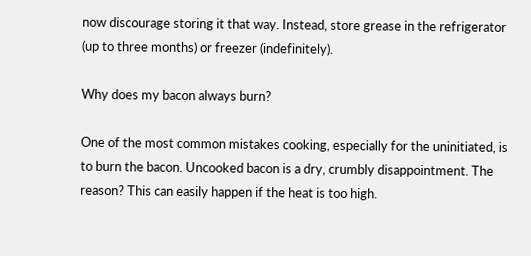now discourage storing it that way. Instead, store grease in the refrigerator (up to three months) or freezer (indefinitely).

Why does my bacon always burn?

One of the most common mistakes cooking, especially for the uninitiated, is to burn the bacon. Uncooked bacon is a dry, crumbly disappointment. The reason? This can easily happen if the heat is too high.